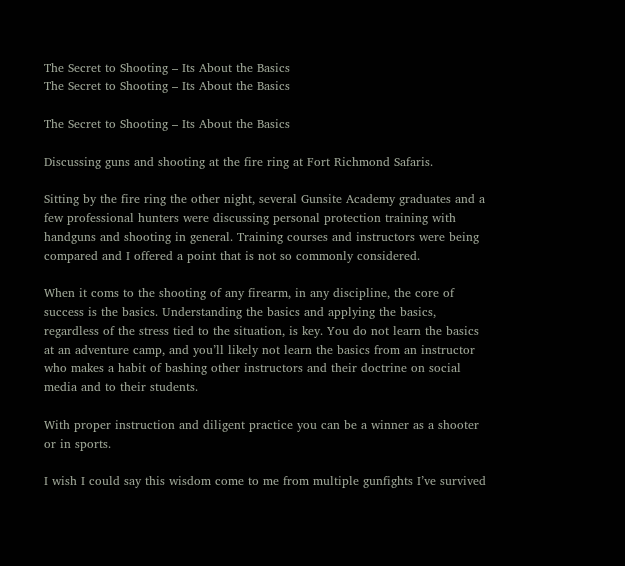The Secret to Shooting – Its About the Basics
The Secret to Shooting – Its About the Basics

The Secret to Shooting – Its About the Basics

Discussing guns and shooting at the fire ring at Fort Richmond Safaris.

Sitting by the fire ring the other night, several Gunsite Academy graduates and a few professional hunters were discussing personal protection training with handguns and shooting in general. Training courses and instructors were being compared and I offered a point that is not so commonly considered.

When it coms to the shooting of any firearm, in any discipline, the core of success is the basics. Understanding the basics and applying the basics, regardless of the stress tied to the situation, is key. You do not learn the basics at an adventure camp, and you’ll likely not learn the basics from an instructor who makes a habit of bashing other instructors and their doctrine on social media and to their students.

With proper instruction and diligent practice you can be a winner as a shooter or in sports.

I wish I could say this wisdom come to me from multiple gunfights I’ve survived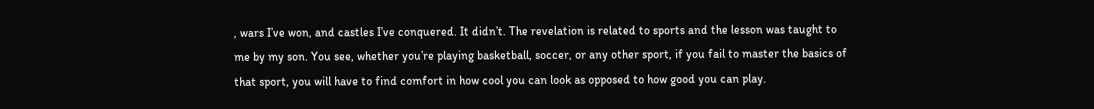, wars I’ve won, and castles I’ve conquered. It didn’t. The revelation is related to sports and the lesson was taught to me by my son. You see, whether you’re playing basketball, soccer, or any other sport, if you fail to master the basics of that sport, you will have to find comfort in how cool you can look as opposed to how good you can play.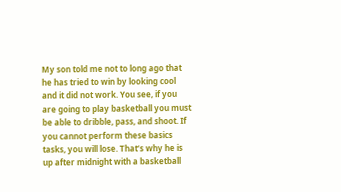My son told me not to long ago that he has tried to win by looking cool and it did not work. You see, if you are going to play basketball you must be able to dribble, pass, and shoot. If you cannot perform these basics tasks, you will lose. That’s why he is up after midnight with a basketball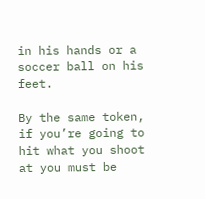in his hands or a soccer ball on his feet.

By the same token, if you’re going to hit what you shoot at you must be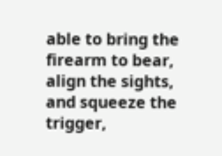able to bring the firearm to bear, align the sights, and squeeze the trigger,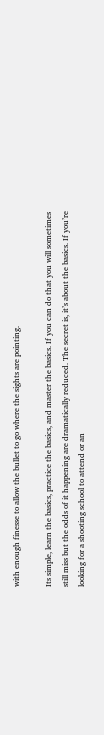with enough finesse to allow the bullet to go where the sights are pointing.

Its simple, learn the basics, practice the basics, and master the basics. If you can do that you will sometimes still miss but the odds of it happening are dramatically reduced. The secret is, it’s about the basics. If you’re looking for a shooting school to attend or an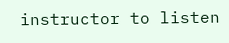instructor to listen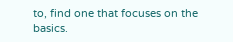to, find one that focuses on the basics.